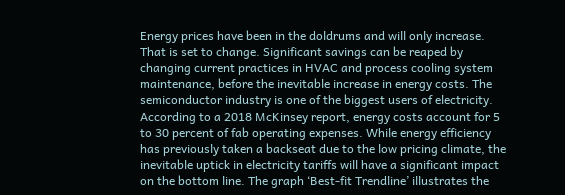Energy prices have been in the doldrums and will only increase. That is set to change. Significant savings can be reaped by changing current practices in HVAC and process cooling system maintenance, before the inevitable increase in energy costs. The semiconductor industry is one of the biggest users of electricity. According to a 2018 McKinsey report, energy costs account for 5 to 30 percent of fab operating expenses. While energy efficiency has previously taken a backseat due to the low pricing climate, the inevitable uptick in electricity tariffs will have a significant impact on the bottom line. The graph ‘Best-fit Trendline’ illustrates the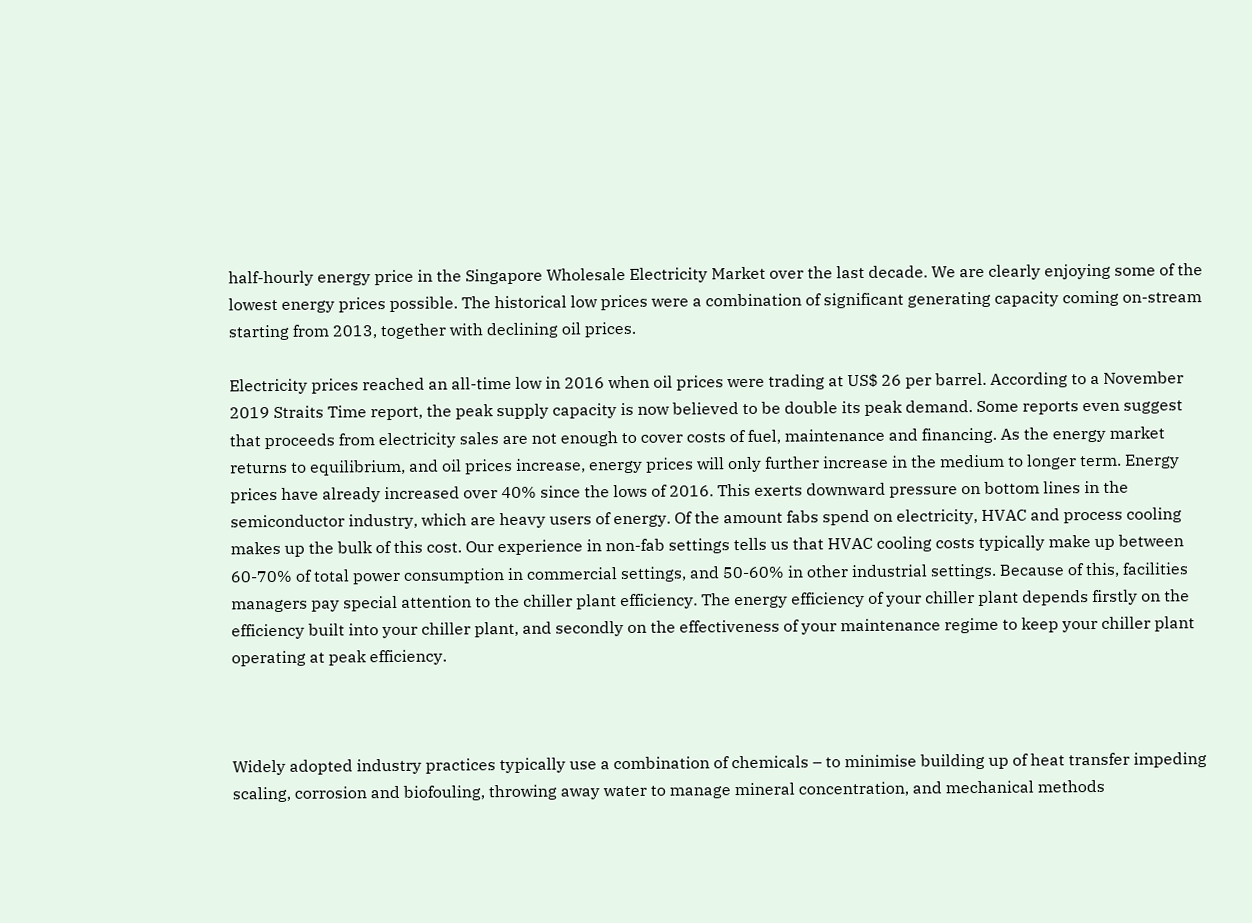half-hourly energy price in the Singapore Wholesale Electricity Market over the last decade. We are clearly enjoying some of the lowest energy prices possible. The historical low prices were a combination of significant generating capacity coming on-stream starting from 2013, together with declining oil prices.

Electricity prices reached an all-time low in 2016 when oil prices were trading at US$ 26 per barrel. According to a November 2019 Straits Time report, the peak supply capacity is now believed to be double its peak demand. Some reports even suggest that proceeds from electricity sales are not enough to cover costs of fuel, maintenance and financing. As the energy market returns to equilibrium, and oil prices increase, energy prices will only further increase in the medium to longer term. Energy prices have already increased over 40% since the lows of 2016. This exerts downward pressure on bottom lines in the semiconductor industry, which are heavy users of energy. Of the amount fabs spend on electricity, HVAC and process cooling makes up the bulk of this cost. Our experience in non-fab settings tells us that HVAC cooling costs typically make up between 60-70% of total power consumption in commercial settings, and 50-60% in other industrial settings. Because of this, facilities managers pay special attention to the chiller plant efficiency. The energy efficiency of your chiller plant depends firstly on the efficiency built into your chiller plant, and secondly on the effectiveness of your maintenance regime to keep your chiller plant operating at peak efficiency.



Widely adopted industry practices typically use a combination of chemicals – to minimise building up of heat transfer impeding scaling, corrosion and biofouling, throwing away water to manage mineral concentration, and mechanical methods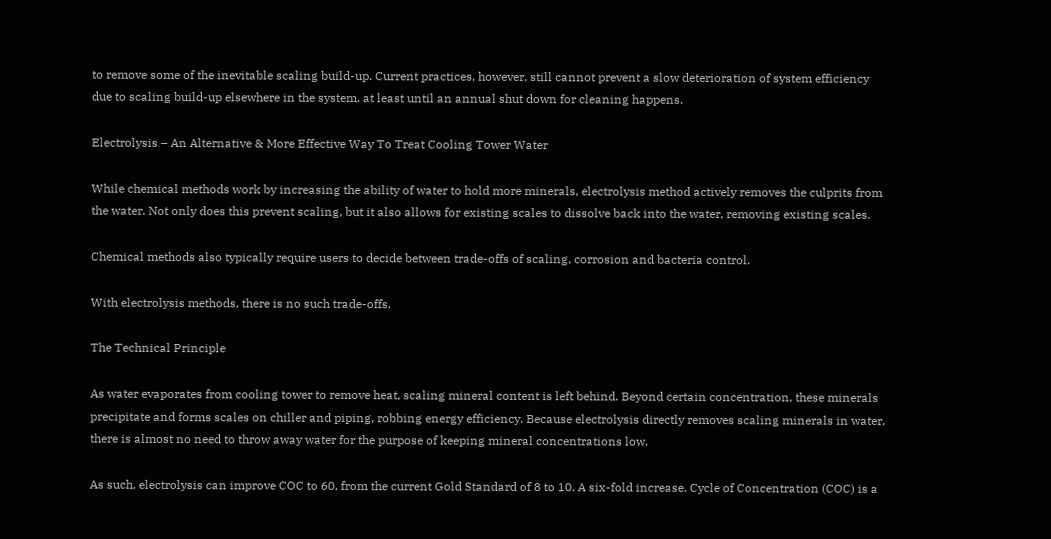to remove some of the inevitable scaling build-up. Current practices, however, still cannot prevent a slow deterioration of system efficiency due to scaling build-up elsewhere in the system, at least until an annual shut down for cleaning happens.

Electrolysis – An Alternative & More Effective Way To Treat Cooling Tower Water

While chemical methods work by increasing the ability of water to hold more minerals, electrolysis method actively removes the culprits from the water. Not only does this prevent scaling, but it also allows for existing scales to dissolve back into the water, removing existing scales.

Chemical methods also typically require users to decide between trade-offs of scaling, corrosion and bacteria control.

With electrolysis methods, there is no such trade-offs.

The Technical Principle

As water evaporates from cooling tower to remove heat, scaling mineral content is left behind. Beyond certain concentration, these minerals precipitate and forms scales on chiller and piping, robbing energy efficiency. Because electrolysis directly removes scaling minerals in water, there is almost no need to throw away water for the purpose of keeping mineral concentrations low.

As such, electrolysis can improve COC to 60, from the current Gold Standard of 8 to 10. A six-fold increase. Cycle of Concentration (COC) is a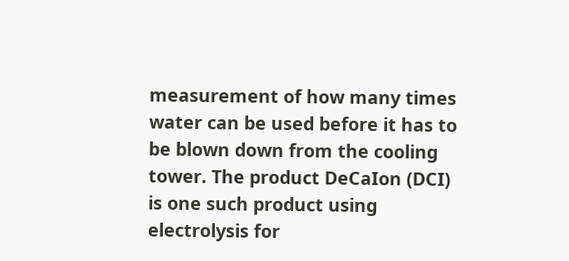measurement of how many times water can be used before it has to be blown down from the cooling tower. The product DeCaIon (DCI) is one such product using electrolysis for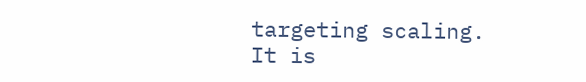targeting scaling. It is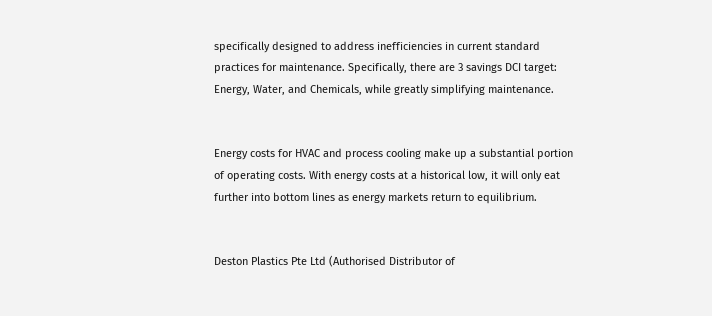specifically designed to address inefficiencies in current standard practices for maintenance. Specifically, there are 3 savings DCI target: Energy, Water, and Chemicals, while greatly simplifying maintenance.


Energy costs for HVAC and process cooling make up a substantial portion of operating costs. With energy costs at a historical low, it will only eat further into bottom lines as energy markets return to equilibrium.


Deston Plastics Pte Ltd (Authorised Distributor of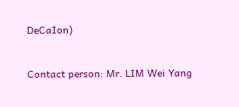DeCaIon)

Contact person: Mr. LIM Wei Yang